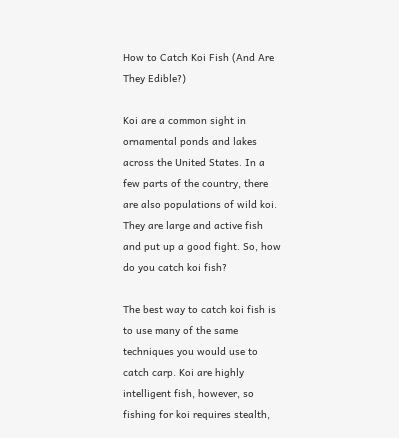How to Catch Koi Fish (And Are They Edible?)

Koi are a common sight in ornamental ponds and lakes across the United States. In a few parts of the country, there are also populations of wild koi. They are large and active fish and put up a good fight. So, how do you catch koi fish?

The best way to catch koi fish is to use many of the same techniques you would use to catch carp. Koi are highly intelligent fish, however, so fishing for koi requires stealth,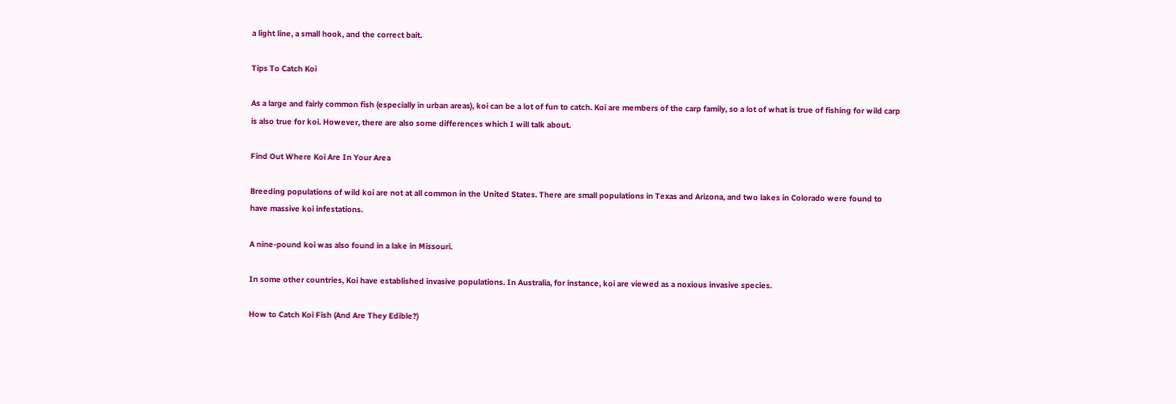a light line, a small hook, and the correct bait.

Tips To Catch Koi

As a large and fairly common fish (especially in urban areas), koi can be a lot of fun to catch. Koi are members of the carp family, so a lot of what is true of fishing for wild carp is also true for koi. However, there are also some differences which I will talk about.

Find Out Where Koi Are In Your Area

Breeding populations of wild koi are not at all common in the United States. There are small populations in Texas and Arizona, and two lakes in Colorado were found to have massive koi infestations.

A nine-pound koi was also found in a lake in Missouri.

In some other countries, Koi have established invasive populations. In Australia, for instance, koi are viewed as a noxious invasive species.

How to Catch Koi Fish (And Are They Edible?)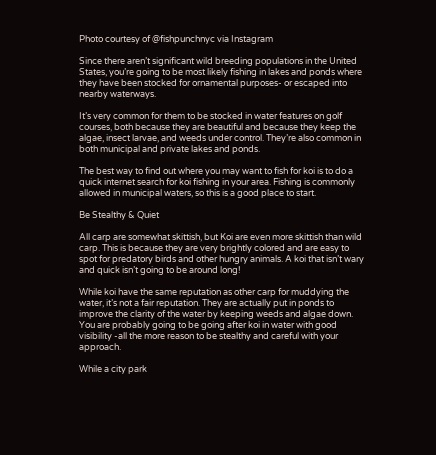Photo courtesy of @fishpunchnyc via Instagram

Since there aren’t significant wild breeding populations in the United States, you’re going to be most likely fishing in lakes and ponds where they have been stocked for ornamental purposes- or escaped into nearby waterways.

It’s very common for them to be stocked in water features on golf courses, both because they are beautiful and because they keep the algae, insect larvae, and weeds under control. They’re also common in both municipal and private lakes and ponds.

The best way to find out where you may want to fish for koi is to do a quick internet search for koi fishing in your area. Fishing is commonly allowed in municipal waters, so this is a good place to start.

Be Stealthy & Quiet

All carp are somewhat skittish, but Koi are even more skittish than wild carp. This is because they are very brightly colored and are easy to spot for predatory birds and other hungry animals. A koi that isn’t wary and quick isn’t going to be around long!

While koi have the same reputation as other carp for muddying the water, it’s not a fair reputation. They are actually put in ponds to improve the clarity of the water by keeping weeds and algae down. You are probably going to be going after koi in water with good visibility -all the more reason to be stealthy and careful with your approach.

While a city park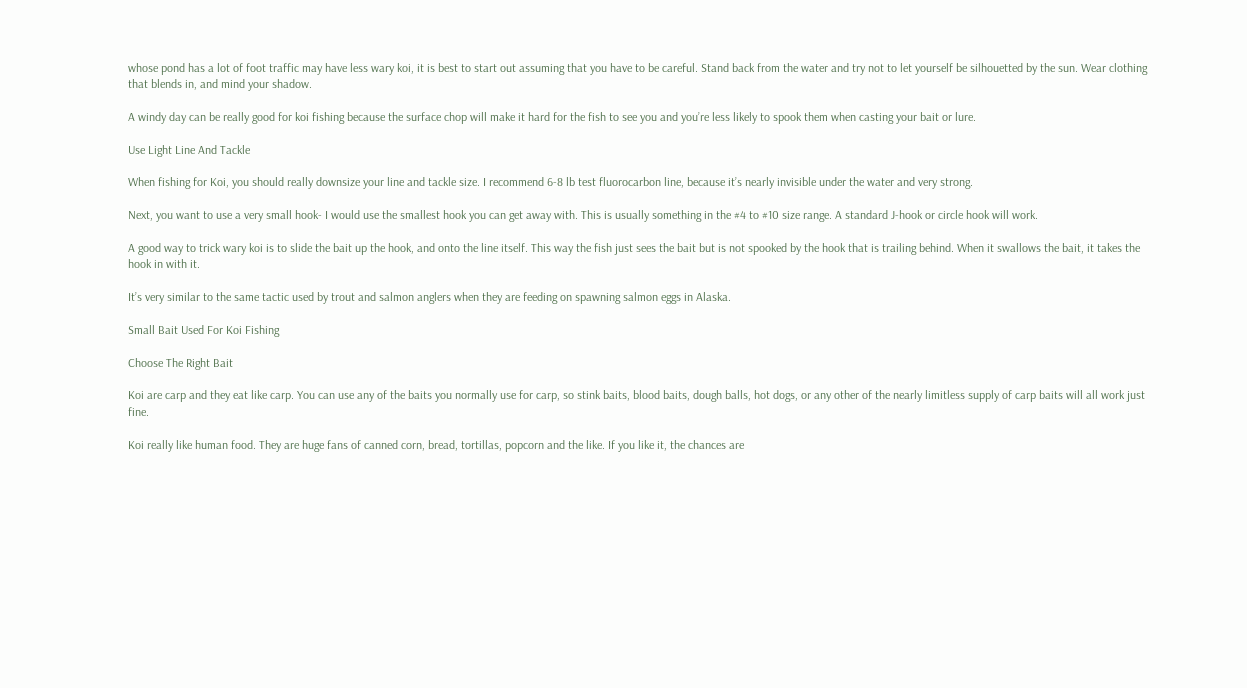whose pond has a lot of foot traffic may have less wary koi, it is best to start out assuming that you have to be careful. Stand back from the water and try not to let yourself be silhouetted by the sun. Wear clothing that blends in, and mind your shadow.

A windy day can be really good for koi fishing because the surface chop will make it hard for the fish to see you and you’re less likely to spook them when casting your bait or lure.

Use Light Line And Tackle

When fishing for Koi, you should really downsize your line and tackle size. I recommend 6-8 lb test fluorocarbon line, because it’s nearly invisible under the water and very strong.

Next, you want to use a very small hook- I would use the smallest hook you can get away with. This is usually something in the #4 to #10 size range. A standard J-hook or circle hook will work.

A good way to trick wary koi is to slide the bait up the hook, and onto the line itself. This way the fish just sees the bait but is not spooked by the hook that is trailing behind. When it swallows the bait, it takes the hook in with it.

It’s very similar to the same tactic used by trout and salmon anglers when they are feeding on spawning salmon eggs in Alaska.

Small Bait Used For Koi Fishing

Choose The Right Bait

Koi are carp and they eat like carp. You can use any of the baits you normally use for carp, so stink baits, blood baits, dough balls, hot dogs, or any other of the nearly limitless supply of carp baits will all work just fine.

Koi really like human food. They are huge fans of canned corn, bread, tortillas, popcorn and the like. If you like it, the chances are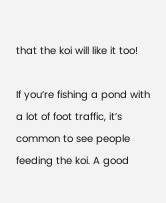that the koi will like it too!

If you’re fishing a pond with a lot of foot traffic, it’s common to see people feeding the koi. A good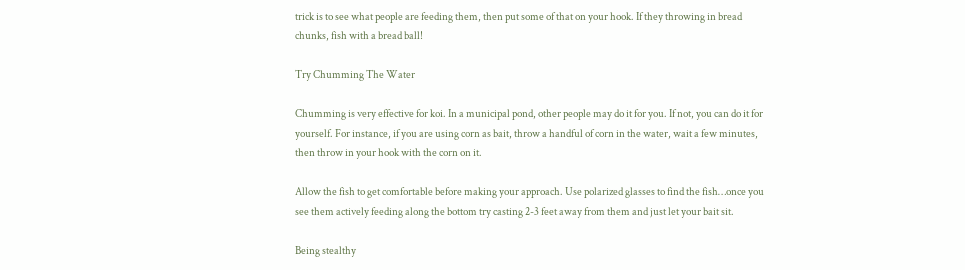trick is to see what people are feeding them, then put some of that on your hook. If they throwing in bread chunks, fish with a bread ball!

Try Chumming The Water

Chumming is very effective for koi. In a municipal pond, other people may do it for you. If not, you can do it for yourself. For instance, if you are using corn as bait, throw a handful of corn in the water, wait a few minutes, then throw in your hook with the corn on it.

Allow the fish to get comfortable before making your approach. Use polarized glasses to find the fish…once you see them actively feeding along the bottom try casting 2-3 feet away from them and just let your bait sit.

Being stealthy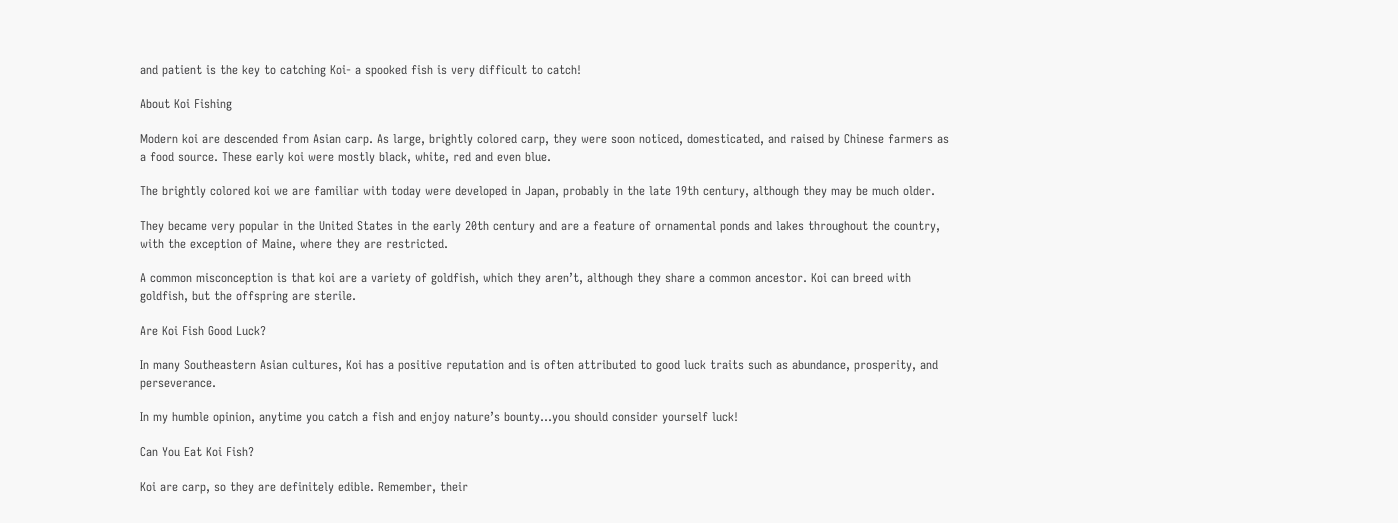and patient is the key to catching Koi- a spooked fish is very difficult to catch!

About Koi Fishing

Modern koi are descended from Asian carp. As large, brightly colored carp, they were soon noticed, domesticated, and raised by Chinese farmers as a food source. These early koi were mostly black, white, red and even blue.

The brightly colored koi we are familiar with today were developed in Japan, probably in the late 19th century, although they may be much older.

They became very popular in the United States in the early 20th century and are a feature of ornamental ponds and lakes throughout the country, with the exception of Maine, where they are restricted.

A common misconception is that koi are a variety of goldfish, which they aren’t, although they share a common ancestor. Koi can breed with goldfish, but the offspring are sterile.

Are Koi Fish Good Luck?

In many Southeastern Asian cultures, Koi has a positive reputation and is often attributed to good luck traits such as abundance, prosperity, and perseverance.

In my humble opinion, anytime you catch a fish and enjoy nature’s bounty…you should consider yourself luck!

Can You Eat Koi Fish?

Koi are carp, so they are definitely edible. Remember, their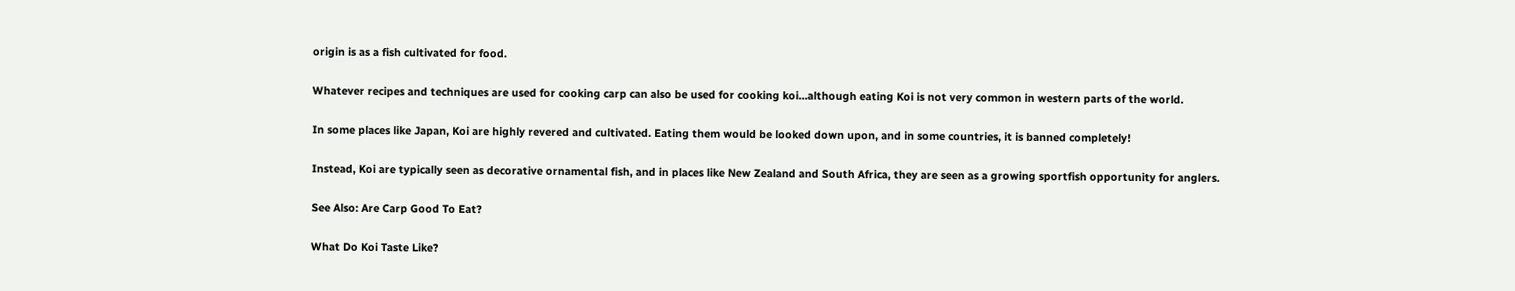origin is as a fish cultivated for food.

Whatever recipes and techniques are used for cooking carp can also be used for cooking koi…although eating Koi is not very common in western parts of the world.

In some places like Japan, Koi are highly revered and cultivated. Eating them would be looked down upon, and in some countries, it is banned completely!

Instead, Koi are typically seen as decorative ornamental fish, and in places like New Zealand and South Africa, they are seen as a growing sportfish opportunity for anglers.

See Also: Are Carp Good To Eat?

What Do Koi Taste Like?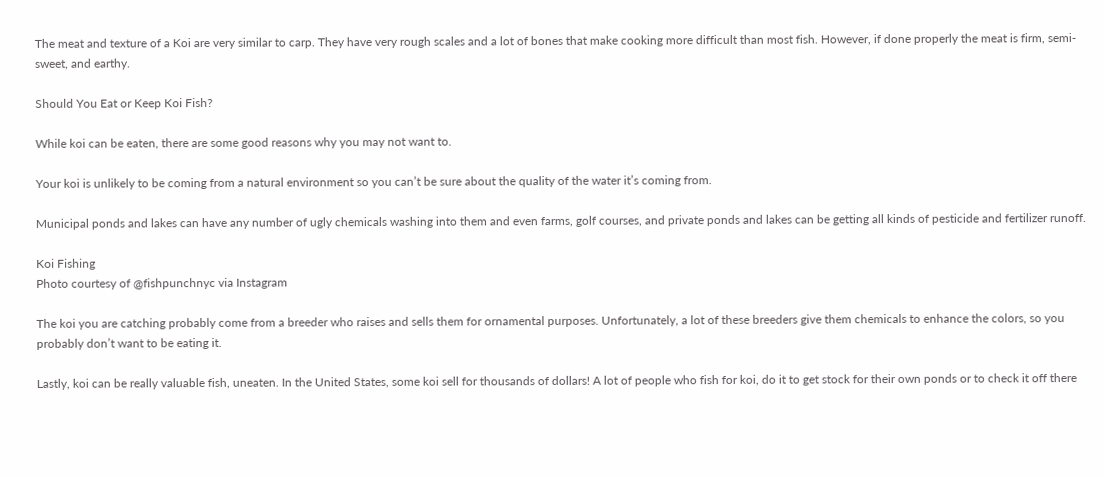The meat and texture of a Koi are very similar to carp. They have very rough scales and a lot of bones that make cooking more difficult than most fish. However, if done properly the meat is firm, semi-sweet, and earthy.

Should You Eat or Keep Koi Fish?

While koi can be eaten, there are some good reasons why you may not want to.

Your koi is unlikely to be coming from a natural environment so you can’t be sure about the quality of the water it’s coming from.

Municipal ponds and lakes can have any number of ugly chemicals washing into them and even farms, golf courses, and private ponds and lakes can be getting all kinds of pesticide and fertilizer runoff.

Koi Fishing
Photo courtesy of @fishpunchnyc via Instagram

The koi you are catching probably come from a breeder who raises and sells them for ornamental purposes. Unfortunately, a lot of these breeders give them chemicals to enhance the colors, so you probably don’t want to be eating it.

Lastly, koi can be really valuable fish, uneaten. In the United States, some koi sell for thousands of dollars! A lot of people who fish for koi, do it to get stock for their own ponds or to check it off there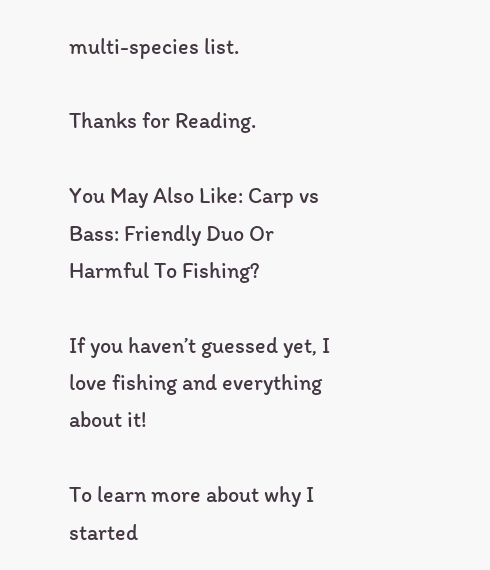multi-species list.

Thanks for Reading.

You May Also Like: Carp vs Bass: Friendly Duo Or Harmful To Fishing?

If you haven’t guessed yet, I love fishing and everything about it!

To learn more about why I started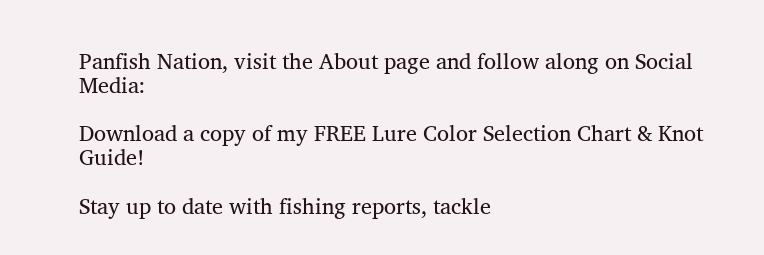Panfish Nation, visit the About page and follow along on Social Media:

Download a copy of my FREE Lure Color Selection Chart & Knot Guide!

Stay up to date with fishing reports, tackle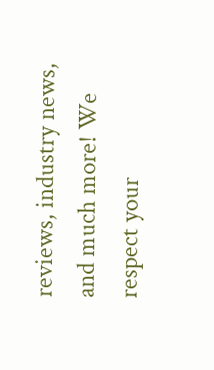reviews, industry news, and much more! We respect your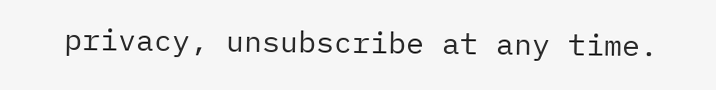privacy, unsubscribe at any time.